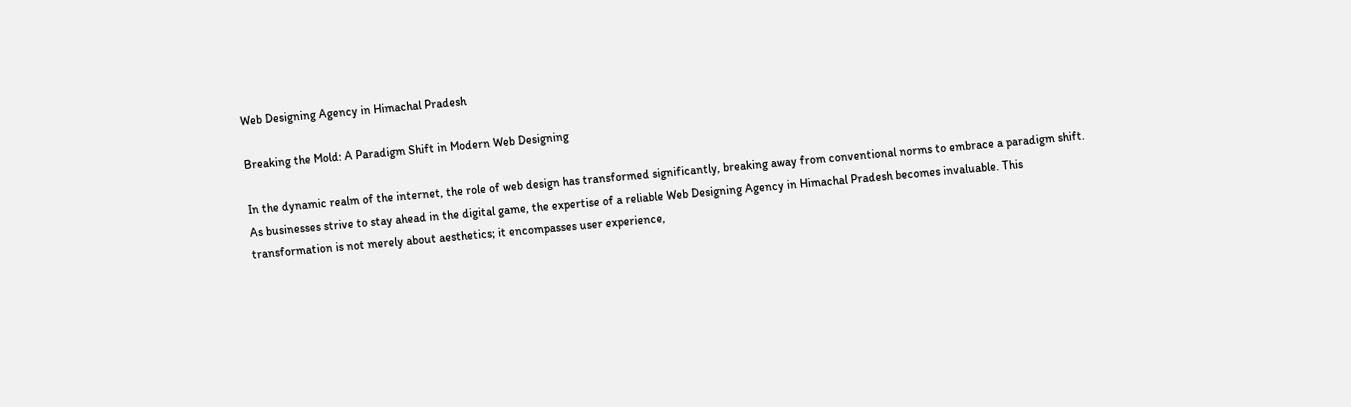Web Designing Agency in Himachal Pradesh

Breaking the Mold: A Paradigm Shift in Modern Web Designing

In the dynamic realm of the internet, the role of web design has transformed significantly, breaking away from conventional norms to embrace a paradigm shift. As businesses strive to stay ahead in the digital game, the expertise of a reliable Web Designing Agency in Himachal Pradesh becomes invaluable. This transformation is not merely about aesthetics; it encompasses user experience,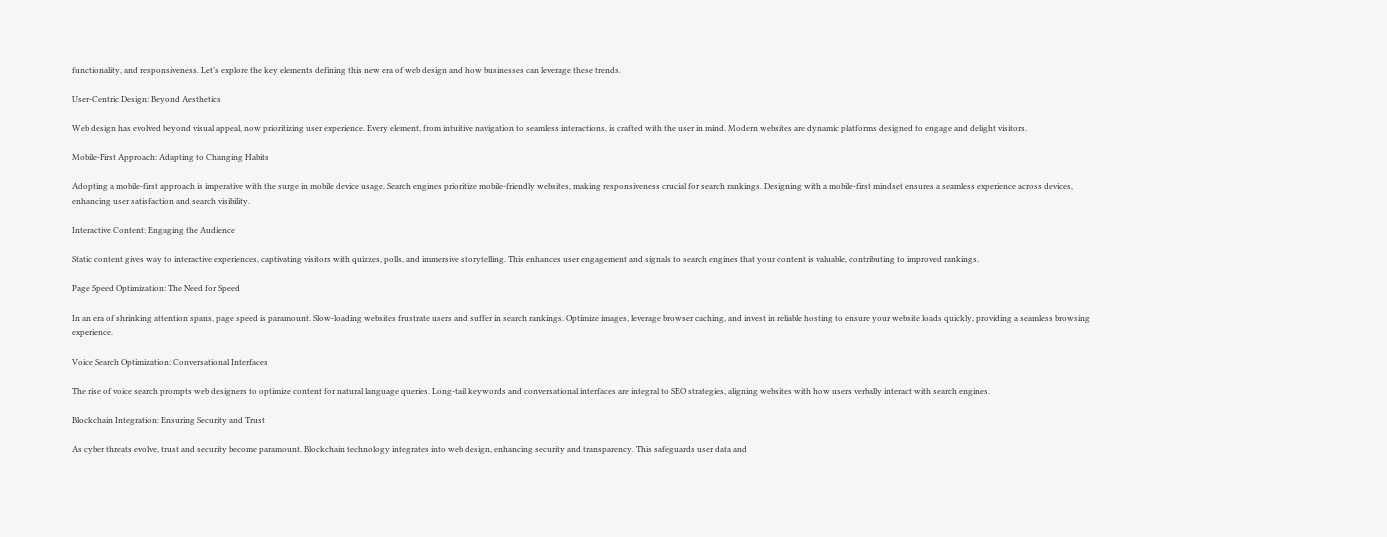functionality, and responsiveness. Let’s explore the key elements defining this new era of web design and how businesses can leverage these trends.

User-Centric Design: Beyond Aesthetics

Web design has evolved beyond visual appeal, now prioritizing user experience. Every element, from intuitive navigation to seamless interactions, is crafted with the user in mind. Modern websites are dynamic platforms designed to engage and delight visitors.

Mobile-First Approach: Adapting to Changing Habits

Adopting a mobile-first approach is imperative with the surge in mobile device usage. Search engines prioritize mobile-friendly websites, making responsiveness crucial for search rankings. Designing with a mobile-first mindset ensures a seamless experience across devices, enhancing user satisfaction and search visibility.

Interactive Content: Engaging the Audience

Static content gives way to interactive experiences, captivating visitors with quizzes, polls, and immersive storytelling. This enhances user engagement and signals to search engines that your content is valuable, contributing to improved rankings.

Page Speed Optimization: The Need for Speed

In an era of shrinking attention spans, page speed is paramount. Slow-loading websites frustrate users and suffer in search rankings. Optimize images, leverage browser caching, and invest in reliable hosting to ensure your website loads quickly, providing a seamless browsing experience.

Voice Search Optimization: Conversational Interfaces

The rise of voice search prompts web designers to optimize content for natural language queries. Long-tail keywords and conversational interfaces are integral to SEO strategies, aligning websites with how users verbally interact with search engines.

Blockchain Integration: Ensuring Security and Trust

As cyber threats evolve, trust and security become paramount. Blockchain technology integrates into web design, enhancing security and transparency. This safeguards user data and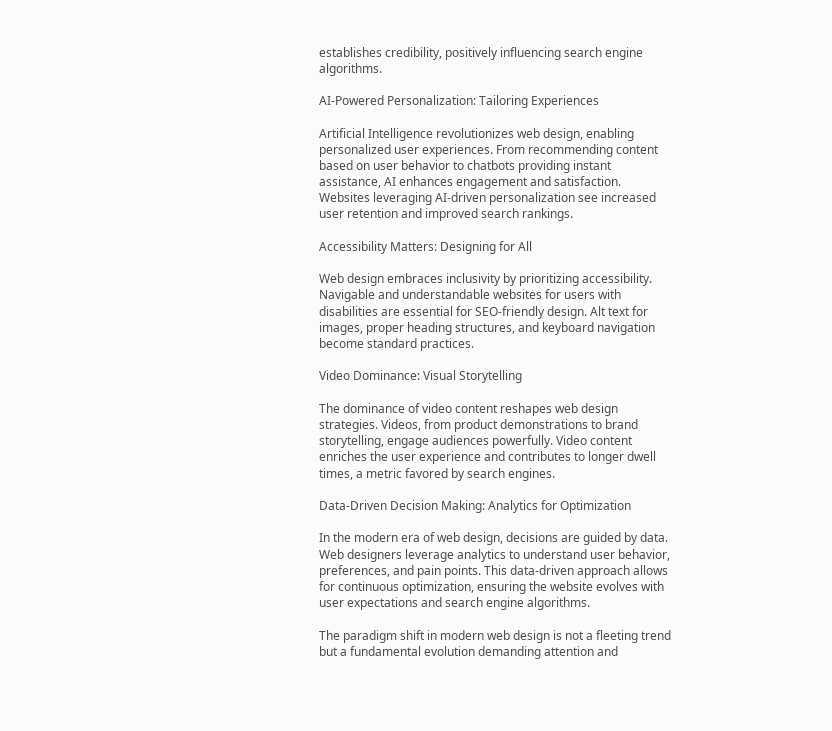establishes credibility, positively influencing search engine algorithms.

AI-Powered Personalization: Tailoring Experiences

Artificial Intelligence revolutionizes web design, enabling personalized user experiences. From recommending content based on user behavior to chatbots providing instant assistance, AI enhances engagement and satisfaction. Websites leveraging AI-driven personalization see increased user retention and improved search rankings.

Accessibility Matters: Designing for All

Web design embraces inclusivity by prioritizing accessibility. Navigable and understandable websites for users with disabilities are essential for SEO-friendly design. Alt text for images, proper heading structures, and keyboard navigation become standard practices.

Video Dominance: Visual Storytelling

The dominance of video content reshapes web design strategies. Videos, from product demonstrations to brand storytelling, engage audiences powerfully. Video content enriches the user experience and contributes to longer dwell times, a metric favored by search engines.

Data-Driven Decision Making: Analytics for Optimization

In the modern era of web design, decisions are guided by data. Web designers leverage analytics to understand user behavior, preferences, and pain points. This data-driven approach allows for continuous optimization, ensuring the website evolves with user expectations and search engine algorithms.

The paradigm shift in modern web design is not a fleeting trend but a fundamental evolution demanding attention and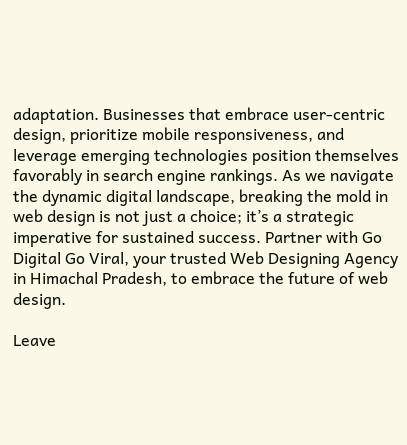adaptation. Businesses that embrace user-centric design, prioritize mobile responsiveness, and leverage emerging technologies position themselves favorably in search engine rankings. As we navigate the dynamic digital landscape, breaking the mold in web design is not just a choice; it’s a strategic imperative for sustained success. Partner with Go Digital Go Viral, your trusted Web Designing Agency in Himachal Pradesh, to embrace the future of web design.

Leave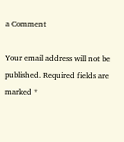a Comment

Your email address will not be published. Required fields are marked *